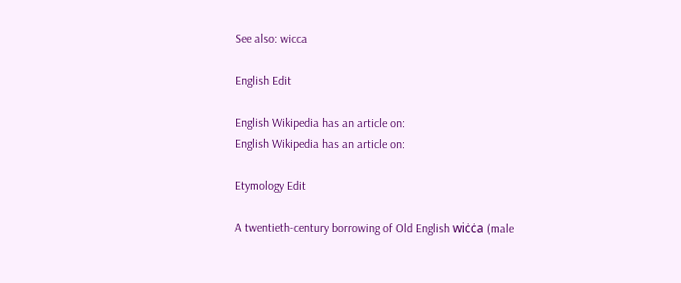See also: wicca

English Edit

English Wikipedia has an article on:
English Wikipedia has an article on:

Etymology Edit

A twentieth-century borrowing of Old English wiċċa (male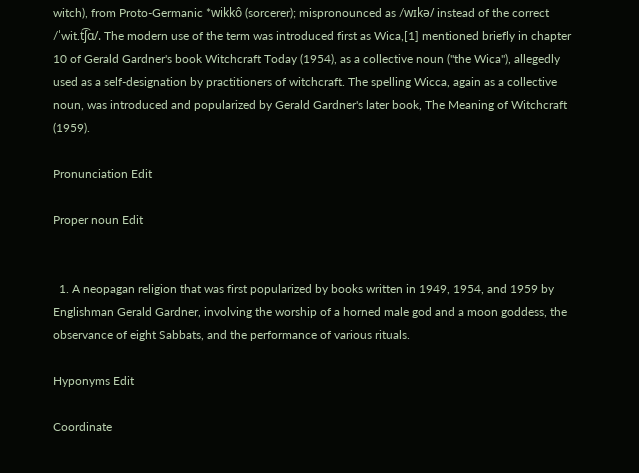witch), from Proto-Germanic *wikkô (sorcerer); mispronounced as /wɪkə/ instead of the correct /ˈwit.t͡ʃɑ/. The modern use of the term was introduced first as Wica,[1] mentioned briefly in chapter 10 of Gerald Gardner's book Witchcraft Today (1954), as a collective noun ("the Wica"), allegedly used as a self-designation by practitioners of witchcraft. The spelling Wicca, again as a collective noun, was introduced and popularized by Gerald Gardner's later book, The Meaning of Witchcraft (1959).

Pronunciation Edit

Proper noun Edit


  1. A neopagan religion that was first popularized by books written in 1949, 1954, and 1959 by Englishman Gerald Gardner, involving the worship of a horned male god and a moon goddess, the observance of eight Sabbats, and the performance of various rituals.

Hyponyms Edit

Coordinate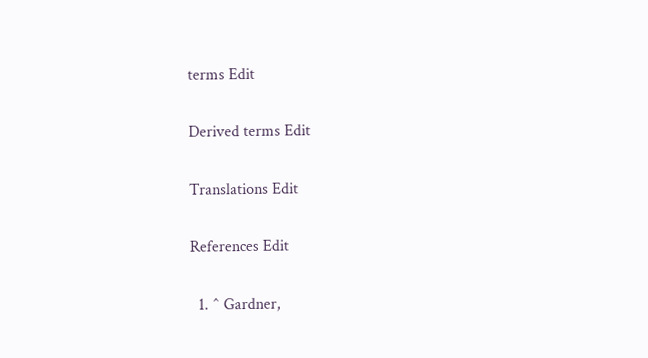terms Edit

Derived terms Edit

Translations Edit

References Edit

  1. ^ Gardner,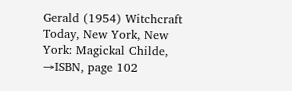Gerald (1954) Witchcraft Today, New York, New York: Magickal Childe, →ISBN, page 102